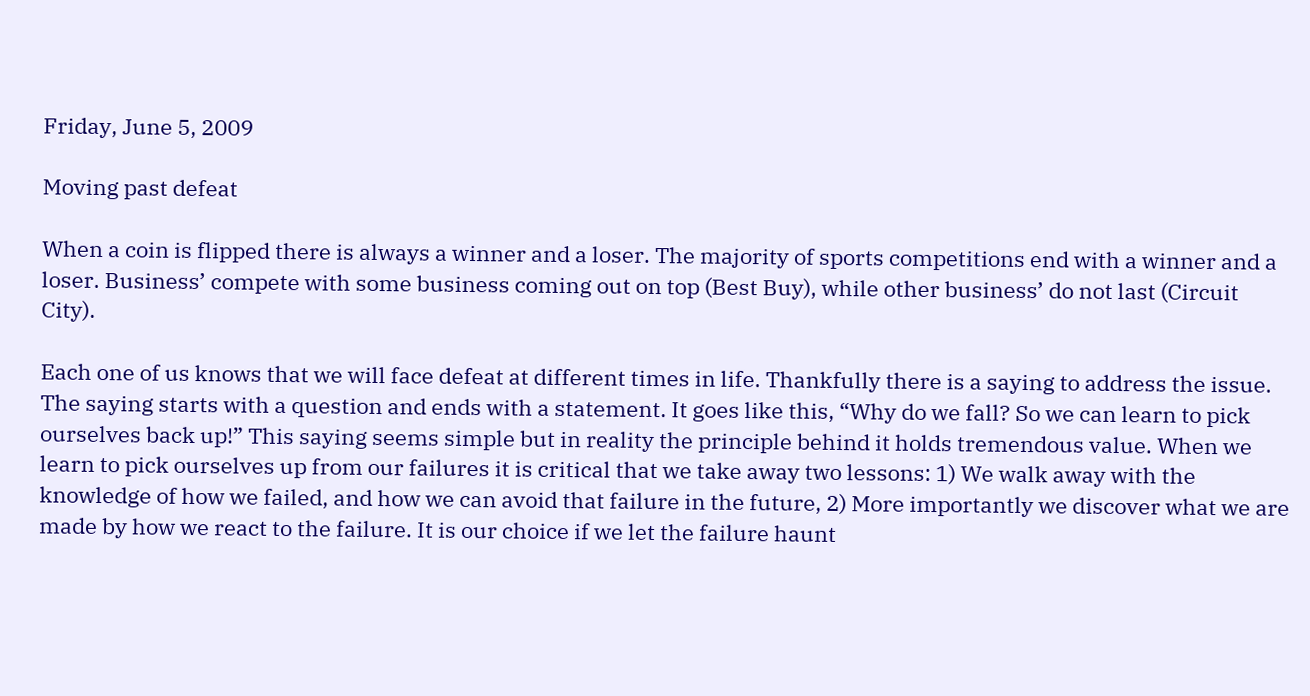Friday, June 5, 2009

Moving past defeat

When a coin is flipped there is always a winner and a loser. The majority of sports competitions end with a winner and a loser. Business’ compete with some business coming out on top (Best Buy), while other business’ do not last (Circuit City).

Each one of us knows that we will face defeat at different times in life. Thankfully there is a saying to address the issue. The saying starts with a question and ends with a statement. It goes like this, “Why do we fall? So we can learn to pick ourselves back up!” This saying seems simple but in reality the principle behind it holds tremendous value. When we learn to pick ourselves up from our failures it is critical that we take away two lessons: 1) We walk away with the knowledge of how we failed, and how we can avoid that failure in the future, 2) More importantly we discover what we are made by how we react to the failure. It is our choice if we let the failure haunt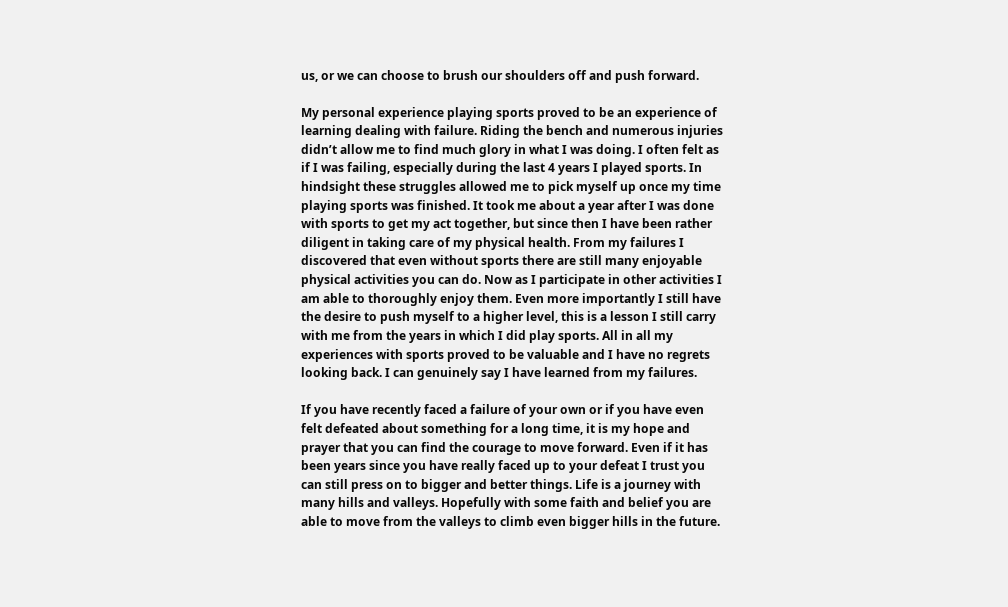us, or we can choose to brush our shoulders off and push forward.

My personal experience playing sports proved to be an experience of learning dealing with failure. Riding the bench and numerous injuries didn’t allow me to find much glory in what I was doing. I often felt as if I was failing, especially during the last 4 years I played sports. In hindsight these struggles allowed me to pick myself up once my time playing sports was finished. It took me about a year after I was done with sports to get my act together, but since then I have been rather diligent in taking care of my physical health. From my failures I discovered that even without sports there are still many enjoyable physical activities you can do. Now as I participate in other activities I am able to thoroughly enjoy them. Even more importantly I still have the desire to push myself to a higher level, this is a lesson I still carry with me from the years in which I did play sports. All in all my experiences with sports proved to be valuable and I have no regrets looking back. I can genuinely say I have learned from my failures.

If you have recently faced a failure of your own or if you have even felt defeated about something for a long time, it is my hope and prayer that you can find the courage to move forward. Even if it has been years since you have really faced up to your defeat I trust you can still press on to bigger and better things. Life is a journey with many hills and valleys. Hopefully with some faith and belief you are able to move from the valleys to climb even bigger hills in the future.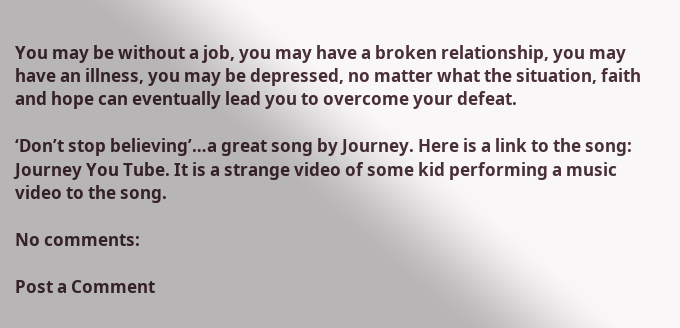You may be without a job, you may have a broken relationship, you may have an illness, you may be depressed, no matter what the situation, faith and hope can eventually lead you to overcome your defeat.

‘Don’t stop believing’…a great song by Journey. Here is a link to the song: Journey You Tube. It is a strange video of some kid performing a music video to the song.

No comments:

Post a Comment